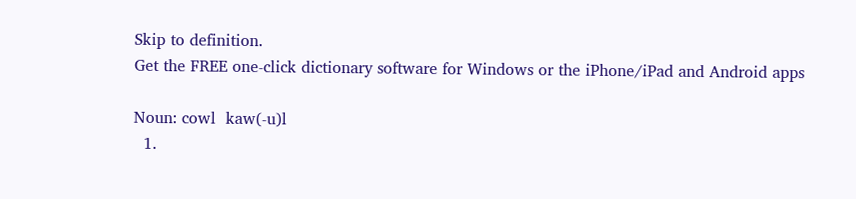Skip to definition.
Get the FREE one-click dictionary software for Windows or the iPhone/iPad and Android apps

Noun: cowl  kaw(-u)l
  1.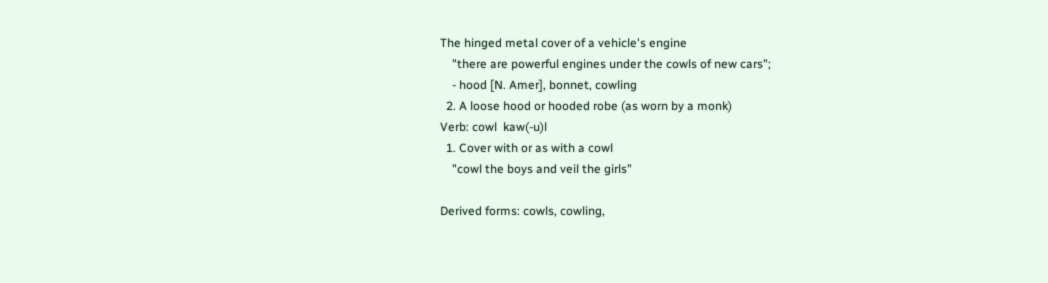The hinged metal cover of a vehicle's engine
    "there are powerful engines under the cowls of new cars";
    - hood [N. Amer], bonnet, cowling
  2. A loose hood or hooded robe (as worn by a monk)
Verb: cowl  kaw(-u)l
  1. Cover with or as with a cowl
    "cowl the boys and veil the girls"

Derived forms: cowls, cowling,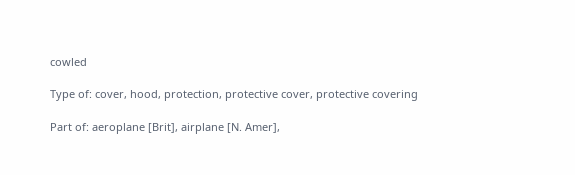cowled

Type of: cover, hood, protection, protective cover, protective covering

Part of: aeroplane [Brit], airplane [N. Amer],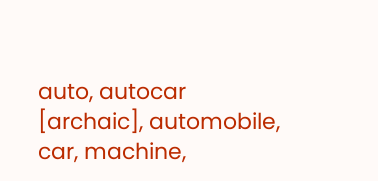auto, autocar [archaic], automobile, car, machine,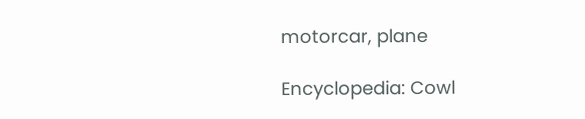motorcar, plane

Encyclopedia: Cowl